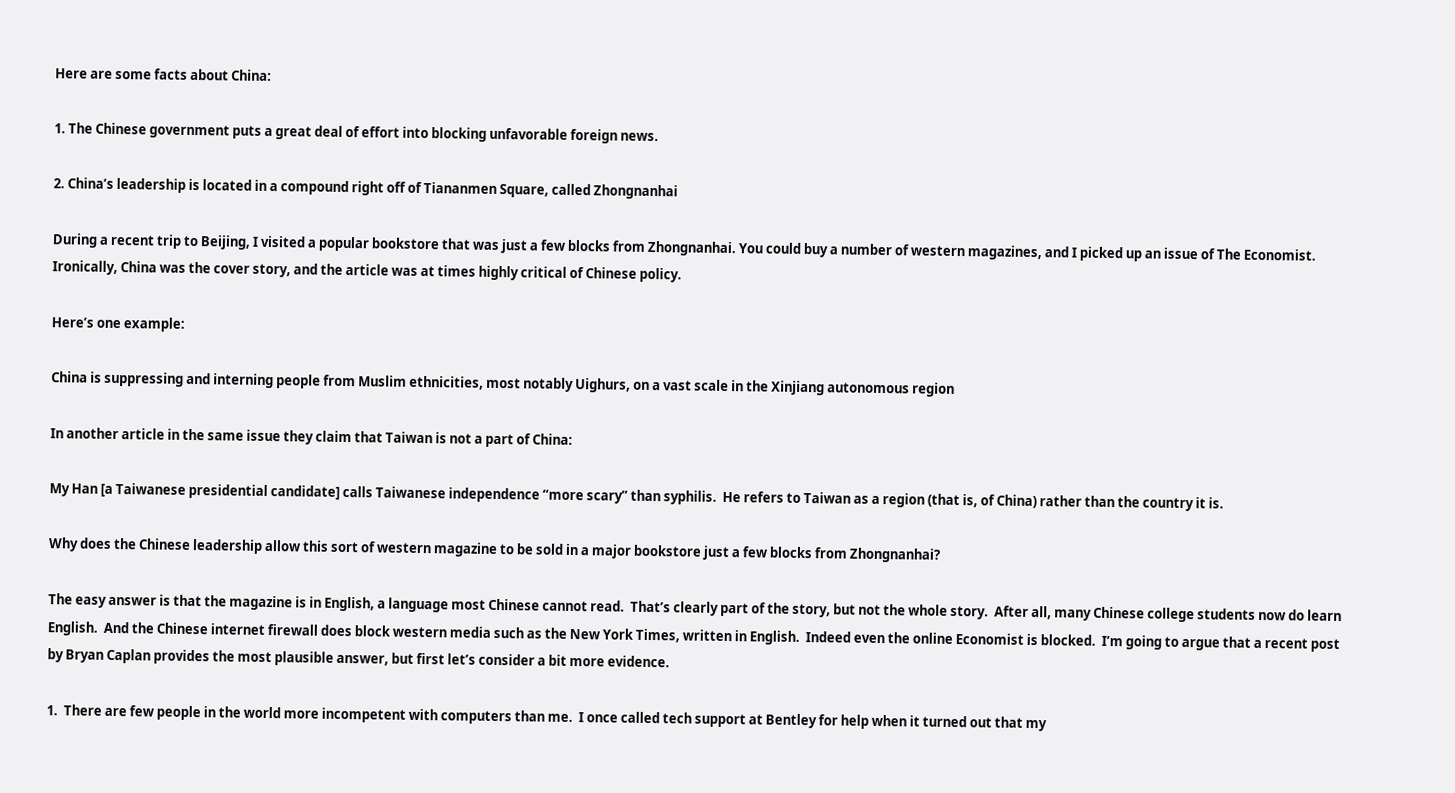Here are some facts about China:

1. The Chinese government puts a great deal of effort into blocking unfavorable foreign news.

2. China’s leadership is located in a compound right off of Tiananmen Square, called Zhongnanhai

During a recent trip to Beijing, I visited a popular bookstore that was just a few blocks from Zhongnanhai. You could buy a number of western magazines, and I picked up an issue of The Economist.  Ironically, China was the cover story, and the article was at times highly critical of Chinese policy.

Here’s one example:

China is suppressing and interning people from Muslim ethnicities, most notably Uighurs, on a vast scale in the Xinjiang autonomous region

In another article in the same issue they claim that Taiwan is not a part of China:

My Han [a Taiwanese presidential candidate] calls Taiwanese independence “more scary” than syphilis.  He refers to Taiwan as a region (that is, of China) rather than the country it is.

Why does the Chinese leadership allow this sort of western magazine to be sold in a major bookstore just a few blocks from Zhongnanhai?

The easy answer is that the magazine is in English, a language most Chinese cannot read.  That’s clearly part of the story, but not the whole story.  After all, many Chinese college students now do learn English.  And the Chinese internet firewall does block western media such as the New York Times, written in English.  Indeed even the online Economist is blocked.  I’m going to argue that a recent post by Bryan Caplan provides the most plausible answer, but first let’s consider a bit more evidence.

1.  There are few people in the world more incompetent with computers than me.  I once called tech support at Bentley for help when it turned out that my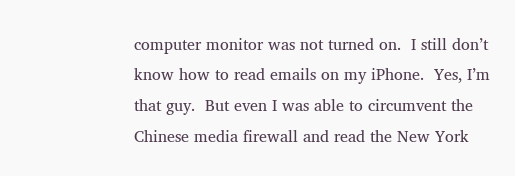computer monitor was not turned on.  I still don’t know how to read emails on my iPhone.  Yes, I’m that guy.  But even I was able to circumvent the Chinese media firewall and read the New York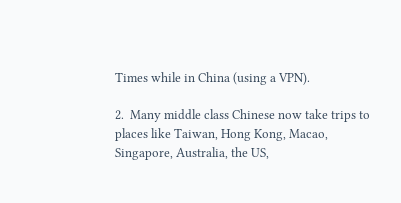Times while in China (using a VPN).

2.  Many middle class Chinese now take trips to places like Taiwan, Hong Kong, Macao, Singapore, Australia, the US,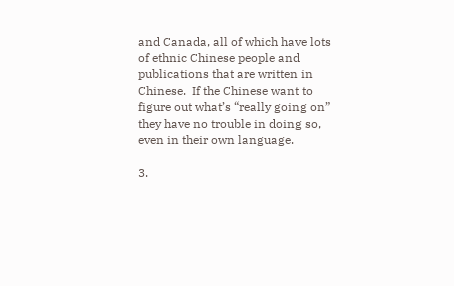and Canada, all of which have lots of ethnic Chinese people and publications that are written in Chinese.  If the Chinese want to figure out what’s “really going on” they have no trouble in doing so, even in their own language.

3.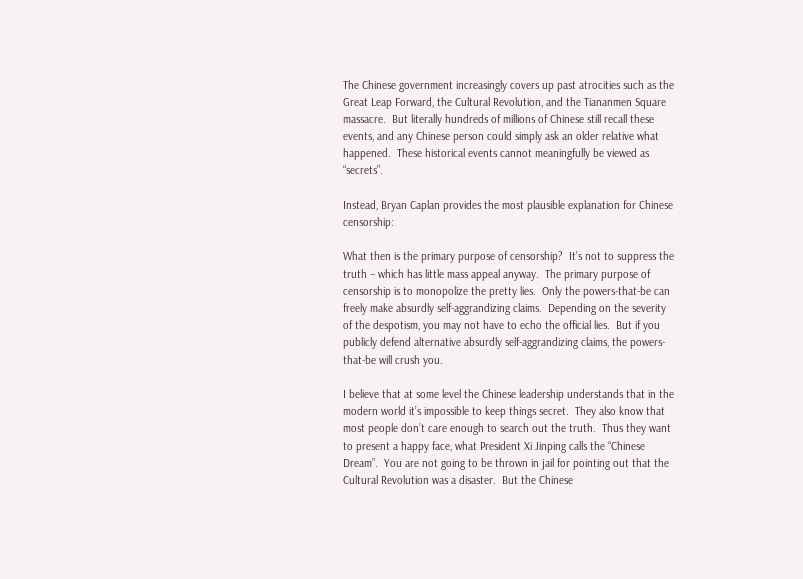The Chinese government increasingly covers up past atrocities such as the Great Leap Forward, the Cultural Revolution, and the Tiananmen Square massacre.  But literally hundreds of millions of Chinese still recall these events, and any Chinese person could simply ask an older relative what happened.  These historical events cannot meaningfully be viewed as “secrets”.

Instead, Bryan Caplan provides the most plausible explanation for Chinese censorship:

What then is the primary purpose of censorship?  It’s not to suppress the truth – which has little mass appeal anyway.  The primary purpose of censorship is to monopolize the pretty lies.  Only the powers-that-be can freely make absurdly self-aggrandizing claims.  Depending on the severity of the despotism, you may not have to echo the official lies.  But if you publicly defend alternative absurdly self-aggrandizing claims, the powers-that-be will crush you.

I believe that at some level the Chinese leadership understands that in the modern world it’s impossible to keep things secret.  They also know that most people don’t care enough to search out the truth.  Thus they want to present a happy face, what President Xi Jinping calls the “Chinese Dream”.  You are not going to be thrown in jail for pointing out that the Cultural Revolution was a disaster.  But the Chinese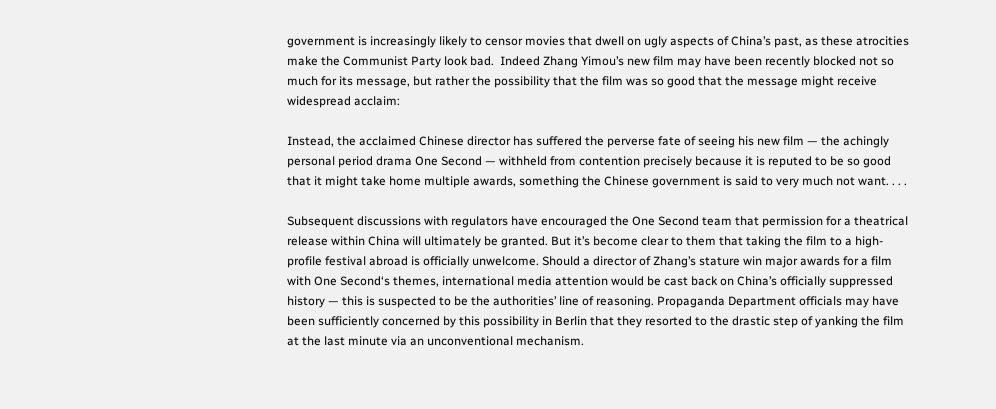government is increasingly likely to censor movies that dwell on ugly aspects of China’s past, as these atrocities make the Communist Party look bad.  Indeed Zhang Yimou’s new film may have been recently blocked not so much for its message, but rather the possibility that the film was so good that the message might receive widespread acclaim:

Instead, the acclaimed Chinese director has suffered the perverse fate of seeing his new film — the achingly personal period drama One Second — withheld from contention precisely because it is reputed to be so good that it might take home multiple awards, something the Chinese government is said to very much not want. . . .

Subsequent discussions with regulators have encouraged the One Second team that permission for a theatrical release within China will ultimately be granted. But it’s become clear to them that taking the film to a high-profile festival abroad is officially unwelcome. Should a director of Zhang’s stature win major awards for a film with One Second‘s themes, international media attention would be cast back on China’s officially suppressed history — this is suspected to be the authorities’ line of reasoning. Propaganda Department officials may have been sufficiently concerned by this possibility in Berlin that they resorted to the drastic step of yanking the film at the last minute via an unconventional mechanism.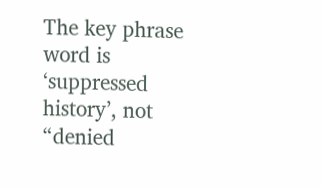The key phrase word is ‘suppressed history’, not “denied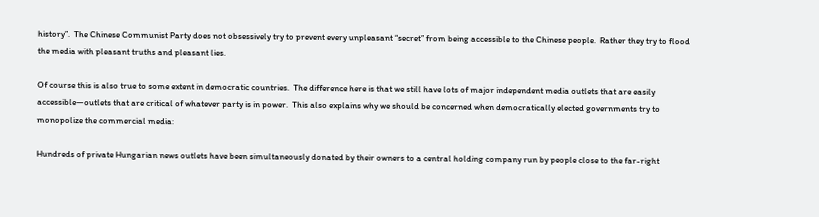history”.  The Chinese Communist Party does not obsessively try to prevent every unpleasant “secret” from being accessible to the Chinese people.  Rather they try to flood the media with pleasant truths and pleasant lies.

Of course this is also true to some extent in democratic countries.  The difference here is that we still have lots of major independent media outlets that are easily accessible—outlets that are critical of whatever party is in power.  This also explains why we should be concerned when democratically elected governments try to monopolize the commercial media:

Hundreds of private Hungarian news outlets have been simultaneously donated by their owners to a central holding company run by people close to the far-right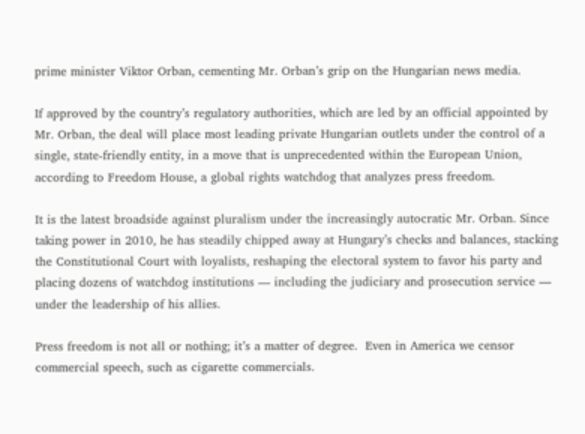prime minister Viktor Orban, cementing Mr. Orban’s grip on the Hungarian news media.

If approved by the country’s regulatory authorities, which are led by an official appointed by Mr. Orban, the deal will place most leading private Hungarian outlets under the control of a single, state-friendly entity, in a move that is unprecedented within the European Union, according to Freedom House, a global rights watchdog that analyzes press freedom.

It is the latest broadside against pluralism under the increasingly autocratic Mr. Orban. Since taking power in 2010, he has steadily chipped away at Hungary’s checks and balances, stacking the Constitutional Court with loyalists, reshaping the electoral system to favor his party and placing dozens of watchdog institutions — including the judiciary and prosecution service — under the leadership of his allies.

Press freedom is not all or nothing; it’s a matter of degree.  Even in America we censor commercial speech, such as cigarette commercials.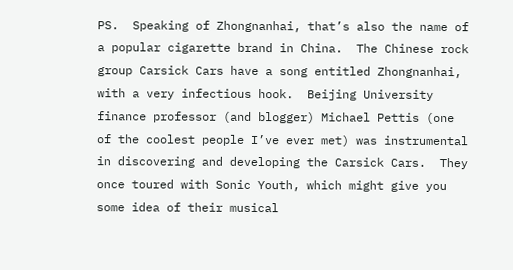PS.  Speaking of Zhongnanhai, that’s also the name of a popular cigarette brand in China.  The Chinese rock group Carsick Cars have a song entitled Zhongnanhai, with a very infectious hook.  Beijing University finance professor (and blogger) Michael Pettis (one of the coolest people I’ve ever met) was instrumental in discovering and developing the Carsick Cars.  They once toured with Sonic Youth, which might give you some idea of their musical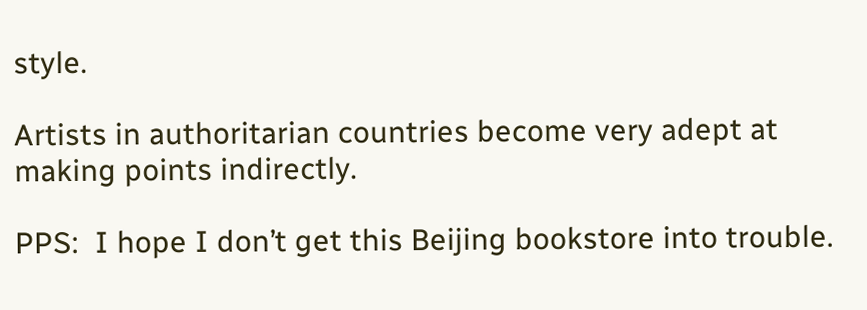style.

Artists in authoritarian countries become very adept at making points indirectly.

PPS:  I hope I don’t get this Beijing bookstore into trouble.